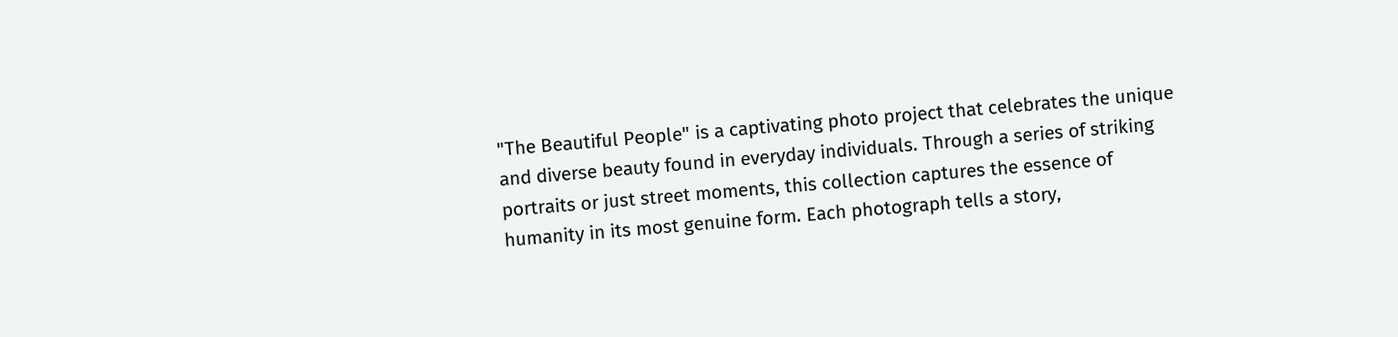"The Beautiful People" is a captivating photo project that celebrates the unique and diverse beauty found in everyday individuals. Through a series of striking portraits or just street moments, this collection captures the essence of humanity in its most genuine form. Each photograph tells a story,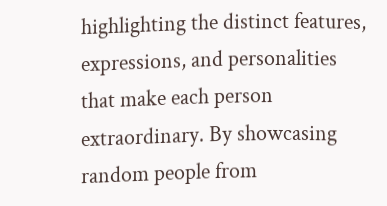highlighting the distinct features, expressions, and personalities that make each person extraordinary. By showcasing random people from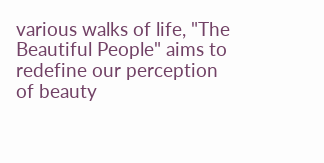various walks of life, "The Beautiful People" aims to redefine our perception of beauty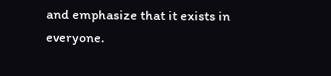and emphasize that it exists in everyone.